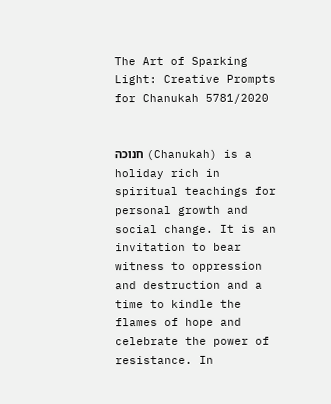The Art of Sparking Light: Creative Prompts for Chanukah 5781/2020


חנוכה (Chanukah) is a holiday rich in spiritual teachings for personal growth and social change. It is an invitation to bear witness to oppression and destruction and a time to kindle the flames of hope and celebrate the power of resistance. In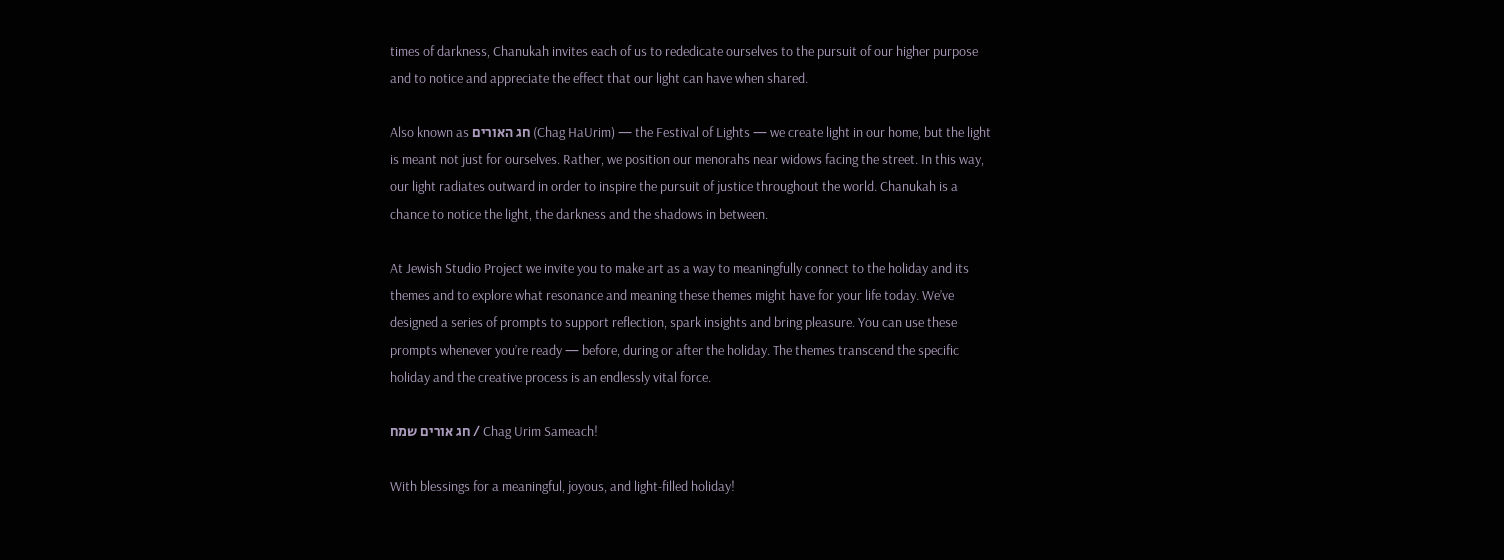times of darkness, Chanukah invites each of us to rededicate ourselves to the pursuit of our higher purpose and to notice and appreciate the effect that our light can have when shared.

Also known as חג האורים (Chag HaUrim) — the Festival of Lights — we create light in our home, but the light is meant not just for ourselves. Rather, we position our menorahs near widows facing the street. In this way, our light radiates outward in order to inspire the pursuit of justice throughout the world. Chanukah is a chance to notice the light, the darkness and the shadows in between.

At Jewish Studio Project we invite you to make art as a way to meaningfully connect to the holiday and its themes and to explore what resonance and meaning these themes might have for your life today. We’ve designed a series of prompts to support reflection, spark insights and bring pleasure. You can use these prompts whenever you’re ready — before, during or after the holiday. The themes transcend the specific holiday and the creative process is an endlessly vital force.

חג אורים שמח / Chag Urim Sameach!

With blessings for a meaningful, joyous, and light-filled holiday!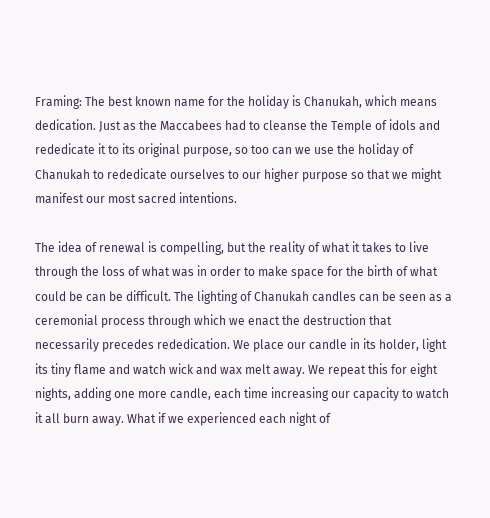Framing: The best known name for the holiday is Chanukah, which means dedication. Just as the Maccabees had to cleanse the Temple of idols and rededicate it to its original purpose, so too can we use the holiday of Chanukah to rededicate ourselves to our higher purpose so that we might manifest our most sacred intentions.

The idea of renewal is compelling, but the reality of what it takes to live through the loss of what was in order to make space for the birth of what could be can be difficult. The lighting of Chanukah candles can be seen as a ceremonial process through which we enact the destruction that necessarily precedes rededication. We place our candle in its holder, light its tiny flame and watch wick and wax melt away. We repeat this for eight nights, adding one more candle, each time increasing our capacity to watch it all burn away. What if we experienced each night of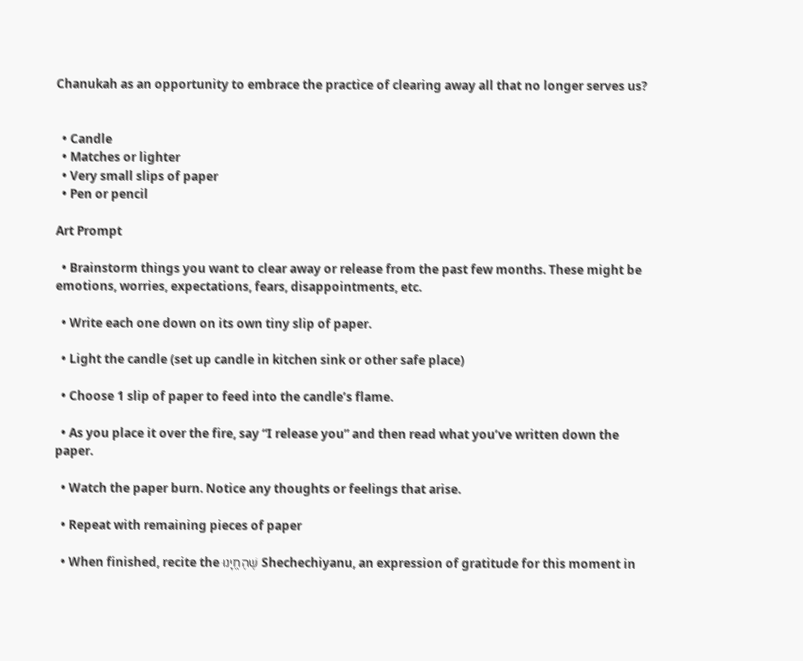Chanukah as an opportunity to embrace the practice of clearing away all that no longer serves us?


  • Candle
  • Matches or lighter
  • Very small slips of paper
  • Pen or pencil

Art Prompt

  • Brainstorm things you want to clear away or release from the past few months. These might be emotions, worries, expectations, fears, disappointments, etc.

  • Write each one down on its own tiny slip of paper.

  • Light the candle (set up candle in kitchen sink or other safe place)

  • Choose 1 slip of paper to feed into the candle’s flame.

  • As you place it over the fire, say “I release you” and then read what you’ve written down the paper.

  • Watch the paper burn. Notice any thoughts or feelings that arise.

  • Repeat with remaining pieces of paper

  • When finished, recite the שֶׁהֶחֱיָנוּ Shechechiyanu, an expression of gratitude for this moment in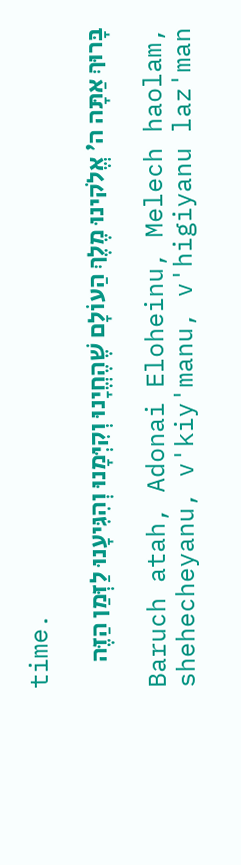time.

בָּרוּךְ אַתָּה ה׳ אֱלֹקינוּ מֶלֶךְ הַעוֹלָם שֶׁהֶחֱיָנוּ וְקִיְּמָנוּ וְהִגִּיעָנוּ לַזְּמַן הַזֶּה

Baruch atah, Adonai Eloheinu, Melech haolam,
shehecheyanu, v'kiy'manu, v'higiyanu laz'man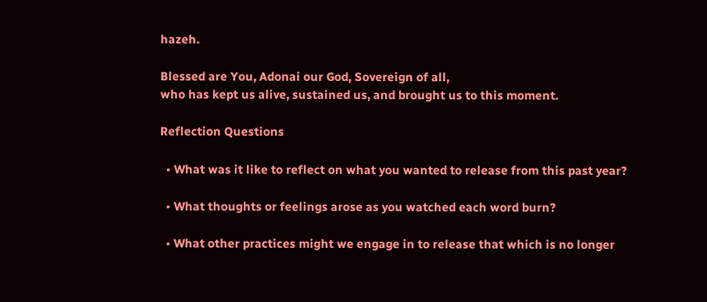hazeh.

Blessed are You, Adonai our God, Sovereign of all,
who has kept us alive, sustained us, and brought us to this moment.

Reflection Questions

  • What was it like to reflect on what you wanted to release from this past year?

  • What thoughts or feelings arose as you watched each word burn?

  • What other practices might we engage in to release that which is no longer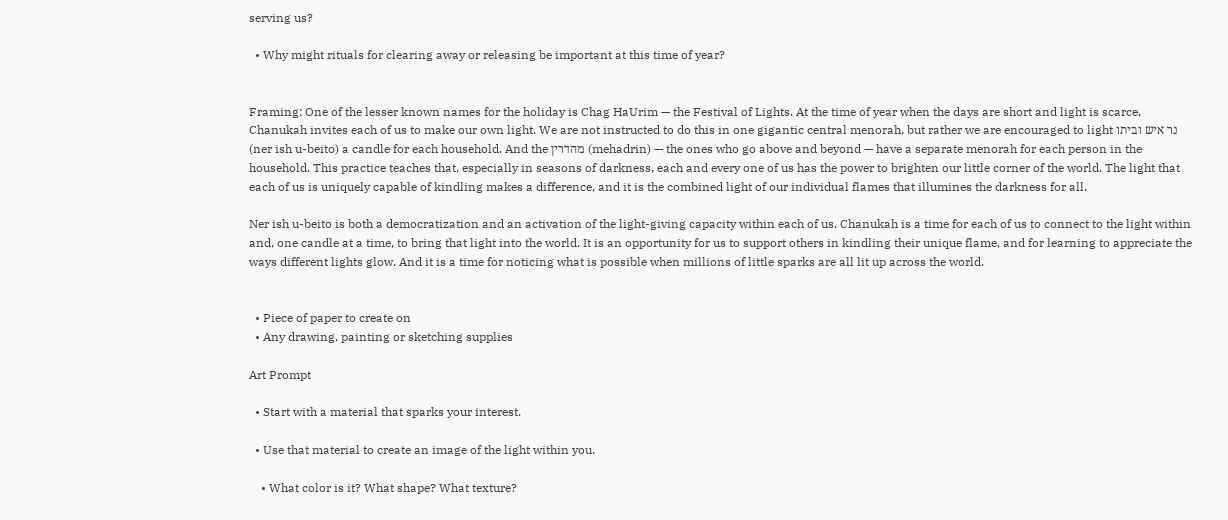serving us?

  • Why might rituals for clearing away or releasing be important at this time of year?


Framing: One of the lesser known names for the holiday is Chag HaUrim — the Festival of Lights. At the time of year when the days are short and light is scarce, Chanukah invites each of us to make our own light. We are not instructed to do this in one gigantic central menorah, but rather we are encouraged to light נר איש וביתו (ner ish u-beito) a candle for each household. And the מהדרין (mehadrin) — the ones who go above and beyond — have a separate menorah for each person in the household. This practice teaches that, especially in seasons of darkness, each and every one of us has the power to brighten our little corner of the world. The light that each of us is uniquely capable of kindling makes a difference, and it is the combined light of our individual flames that illumines the darkness for all.

Ner ish u-beito is both a democratization and an activation of the light-giving capacity within each of us. Chanukah is a time for each of us to connect to the light within and, one candle at a time, to bring that light into the world. It is an opportunity for us to support others in kindling their unique flame, and for learning to appreciate the ways different lights glow. And it is a time for noticing what is possible when millions of little sparks are all lit up across the world.


  • Piece of paper to create on
  • Any drawing, painting or sketching supplies

Art Prompt

  • Start with a material that sparks your interest.

  • Use that material to create an image of the light within you.

    • What color is it? What shape? What texture?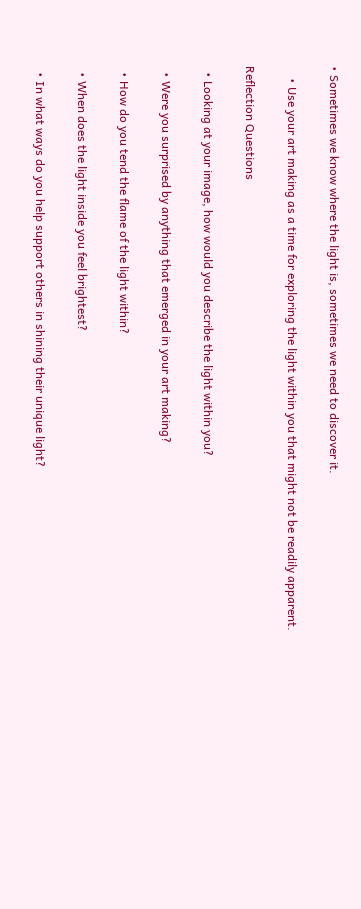• Sometimes we know where the light is, sometimes we need to discover it.

    • Use your art making as a time for exploring the light within you that might not be readily apparent.

Reflection Questions

  • Looking at your image, how would you describe the light within you?

  • Were you surprised by anything that emerged in your art making?

  • How do you tend the flame of the light within?

  • When does the light inside you feel brightest?

  • In what ways do you help support others in shining their unique light?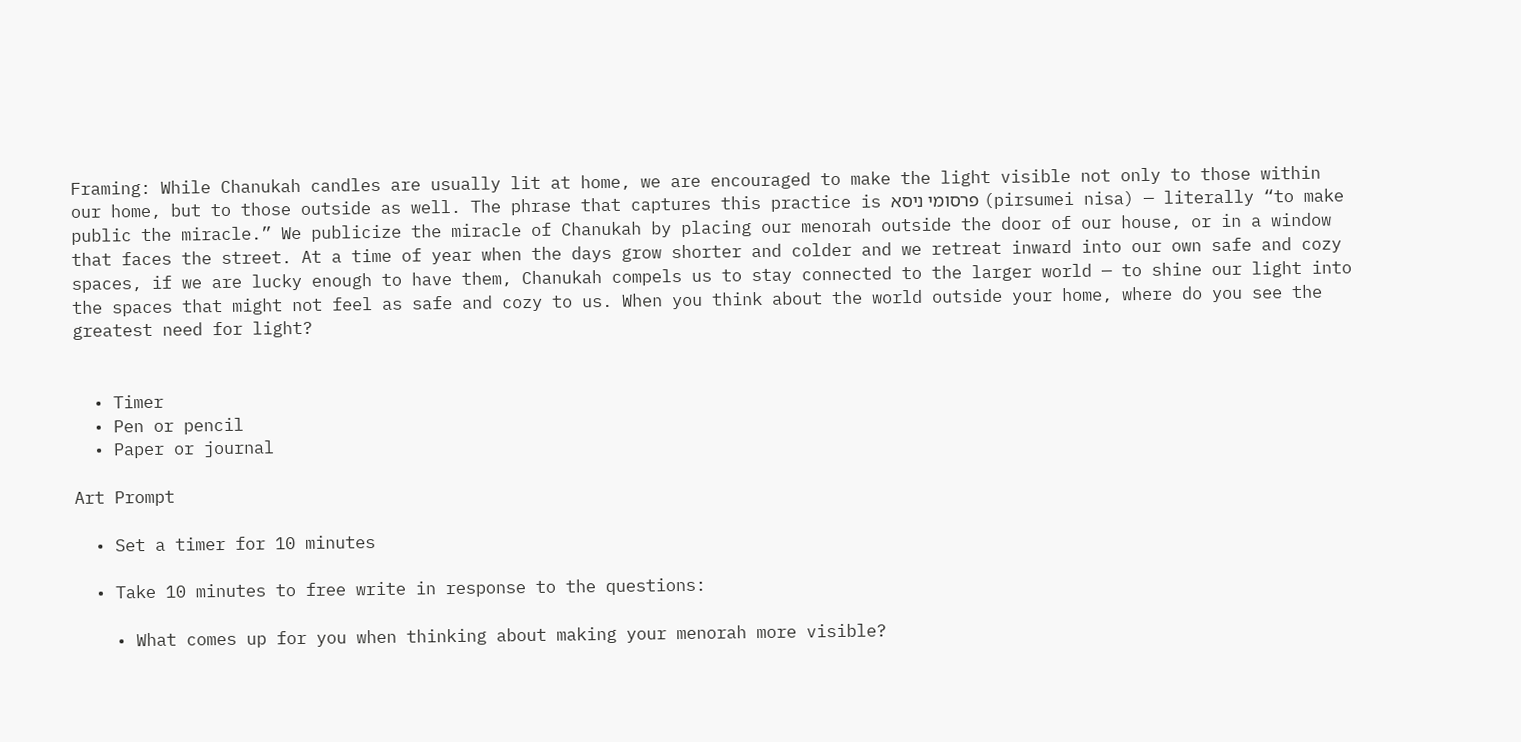Framing: While Chanukah candles are usually lit at home, we are encouraged to make the light visible not only to those within our home, but to those outside as well. The phrase that captures this practice is פרסומי ניסא (pirsumei nisa) — literally “to make public the miracle.” We publicize the miracle of Chanukah by placing our menorah outside the door of our house, or in a window that faces the street. At a time of year when the days grow shorter and colder and we retreat inward into our own safe and cozy spaces, if we are lucky enough to have them, Chanukah compels us to stay connected to the larger world — to shine our light into the spaces that might not feel as safe and cozy to us. When you think about the world outside your home, where do you see the greatest need for light?


  • Timer
  • Pen or pencil
  • Paper or journal

Art Prompt

  • Set a timer for 10 minutes

  • Take 10 minutes to free write in response to the questions:

    • What comes up for you when thinking about making your menorah more visible?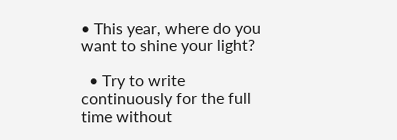• This year, where do you want to shine your light?

  • Try to write continuously for the full time without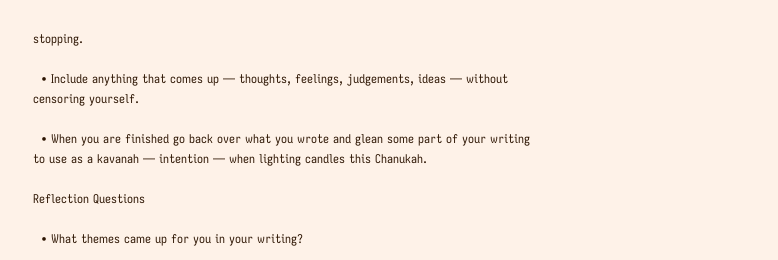stopping.

  • Include anything that comes up — thoughts, feelings, judgements, ideas — without censoring yourself.

  • When you are finished go back over what you wrote and glean some part of your writing to use as a kavanah — intention — when lighting candles this Chanukah.

Reflection Questions

  • What themes came up for you in your writing?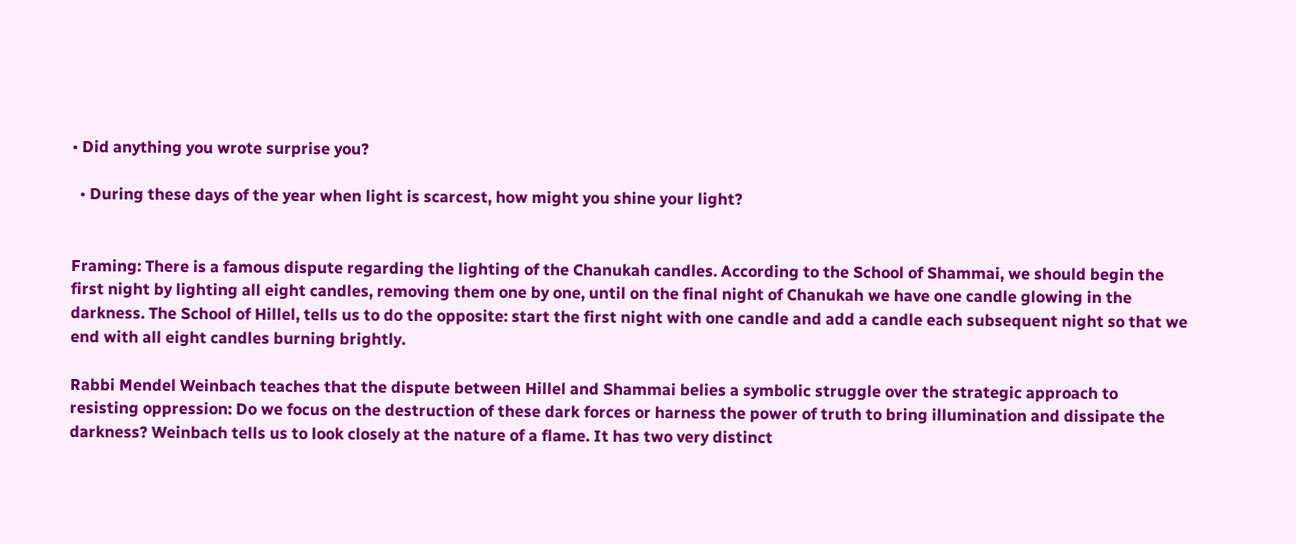• Did anything you wrote surprise you?

  • During these days of the year when light is scarcest, how might you shine your light?


Framing: There is a famous dispute regarding the lighting of the Chanukah candles. According to the School of Shammai, we should begin the first night by lighting all eight candles, removing them one by one, until on the final night of Chanukah we have one candle glowing in the darkness. The School of Hillel, tells us to do the opposite: start the first night with one candle and add a candle each subsequent night so that we end with all eight candles burning brightly.

Rabbi Mendel Weinbach teaches that the dispute between Hillel and Shammai belies a symbolic struggle over the strategic approach to resisting oppression: Do we focus on the destruction of these dark forces or harness the power of truth to bring illumination and dissipate the darkness? Weinbach tells us to look closely at the nature of a flame. It has two very distinct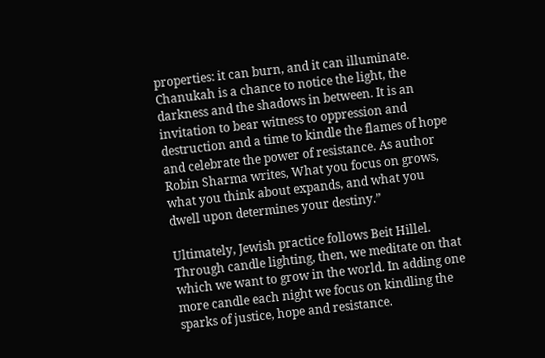properties: it can burn, and it can illuminate. Chanukah is a chance to notice the light, the darkness and the shadows in between. It is an invitation to bear witness to oppression and destruction and a time to kindle the flames of hope and celebrate the power of resistance. As author Robin Sharma writes, What you focus on grows, what you think about expands, and what you dwell upon determines your destiny.”

Ultimately, Jewish practice follows Beit Hillel. Through candle lighting, then, we meditate on that which we want to grow in the world. In adding one more candle each night we focus on kindling the sparks of justice, hope and resistance.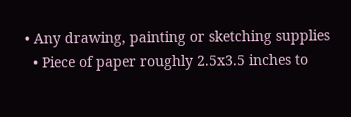• Any drawing, painting or sketching supplies
  • Piece of paper roughly 2.5x3.5 inches to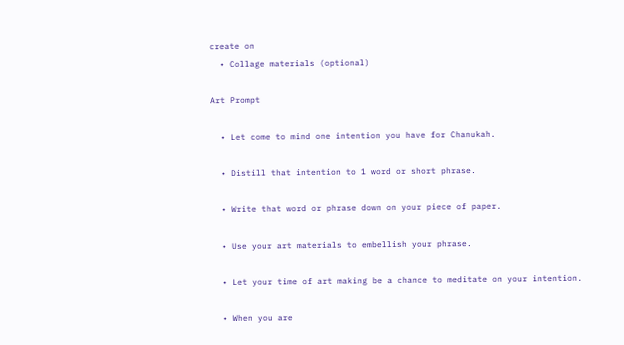create on
  • Collage materials (optional)

Art Prompt

  • Let come to mind one intention you have for Chanukah.

  • Distill that intention to 1 word or short phrase.

  • Write that word or phrase down on your piece of paper.

  • Use your art materials to embellish your phrase.

  • Let your time of art making be a chance to meditate on your intention.

  • When you are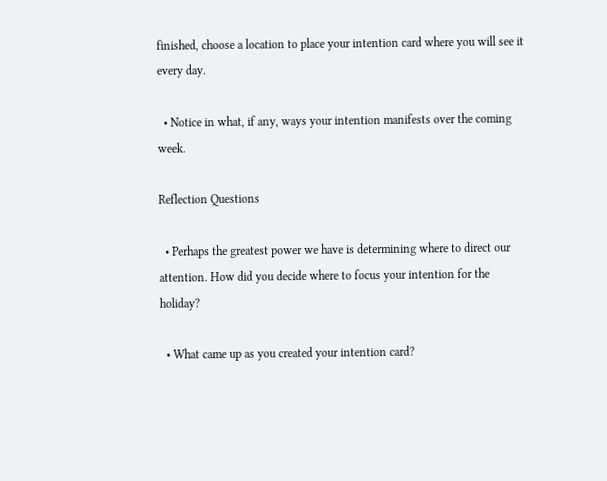finished, choose a location to place your intention card where you will see it every day.

  • Notice in what, if any, ways your intention manifests over the coming week.

Reflection Questions

  • Perhaps the greatest power we have is determining where to direct our attention. How did you decide where to focus your intention for the holiday?

  • What came up as you created your intention card?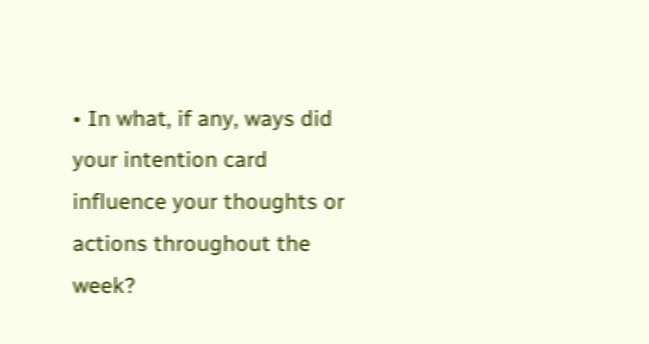• In what, if any, ways did your intention card influence your thoughts or actions throughout the week?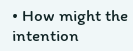• How might the intention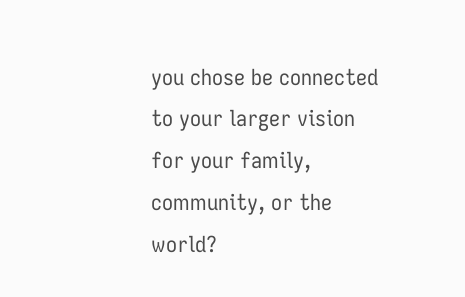you chose be connected to your larger vision for your family, community, or the world?